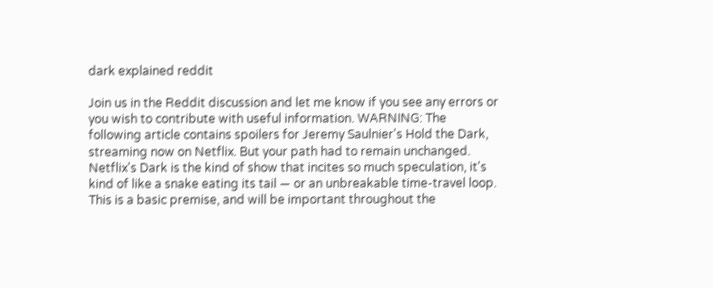dark explained reddit

Join us in the Reddit discussion and let me know if you see any errors or you wish to contribute with useful information. WARNING: The following article contains spoilers for Jeremy Saulnier's Hold the Dark, streaming now on Netflix. But your path had to remain unchanged. Netflix's Dark is the kind of show that incites so much speculation, it's kind of like a snake eating its tail — or an unbreakable time-travel loop. This is a basic premise, and will be important throughout the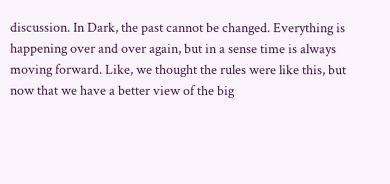discussion. In Dark, the past cannot be changed. Everything is happening over and over again, but in a sense time is always moving forward. Like, we thought the rules were like this, but now that we have a better view of the big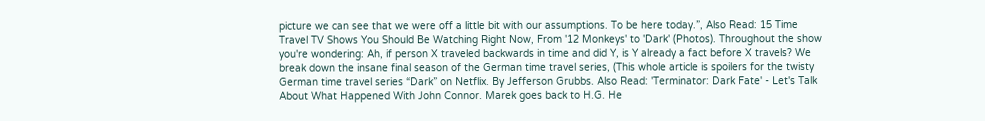picture we can see that we were off a little bit with our assumptions. To be here today.”, Also Read: 15 Time Travel TV Shows You Should Be Watching Right Now, From '12 Monkeys' to 'Dark' (Photos). Throughout the show you're wondering: Ah, if person X traveled backwards in time and did Y, is Y already a fact before X travels? We break down the insane final season of the German time travel series, (This whole article is spoilers for the twisty German time travel series “Dark” on Netflix. By Jefferson Grubbs. Also Read: 'Terminator: Dark Fate' - Let's Talk About What Happened With John Connor. Marek goes back to H.G. He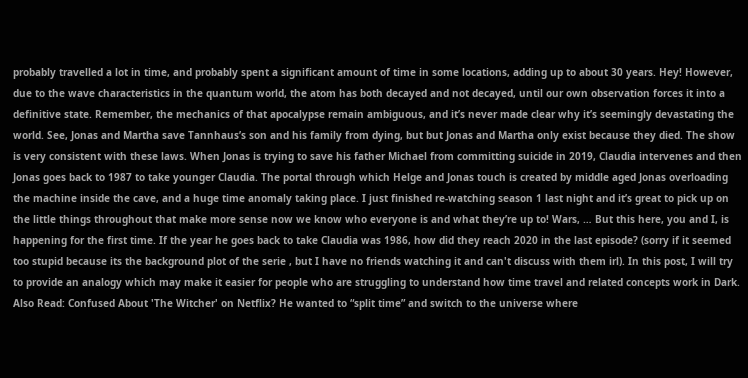probably travelled a lot in time, and probably spent a significant amount of time in some locations, adding up to about 30 years. Hey! However, due to the wave characteristics in the quantum world, the atom has both decayed and not decayed, until our own observation forces it into a definitive state. Remember, the mechanics of that apocalypse remain ambiguous, and it’s never made clear why it’s seemingly devastating the world. See, Jonas and Martha save Tannhaus’s son and his family from dying, but but Jonas and Martha only exist because they died. The show is very consistent with these laws. When Jonas is trying to save his father Michael from committing suicide in 2019, Claudia intervenes and then Jonas goes back to 1987 to take younger Claudia. The portal through which Helge and Jonas touch is created by middle aged Jonas overloading the machine inside the cave, and a huge time anomaly taking place. I just finished re-watching season 1 last night and it’s great to pick up on the little things throughout that make more sense now we know who everyone is and what they’re up to! Wars, … But this here, you and I, is happening for the first time. If the year he goes back to take Claudia was 1986, how did they reach 2020 in the last episode? (sorry if it seemed too stupid because its the background plot of the serie , but I have no friends watching it and can't discuss with them irl). In this post, I will try to provide an analogy which may make it easier for people who are struggling to understand how time travel and related concepts work in Dark. Also Read: Confused About 'The Witcher' on Netflix? He wanted to “split time” and switch to the universe where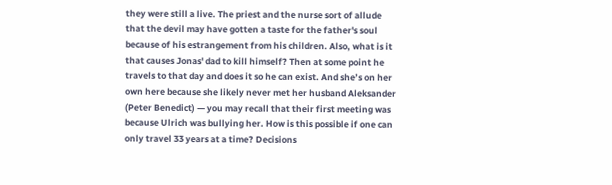they were still a live. The priest and the nurse sort of allude that the devil may have gotten a taste for the father's soul because of his estrangement from his children. Also, what is it that causes Jonas' dad to kill himself? Then at some point he travels to that day and does it so he can exist. And she’s on her own here because she likely never met her husband Aleksander (Peter Benedict) — you may recall that their first meeting was because Ulrich was bullying her. How is this possible if one can only travel 33 years at a time? Decisions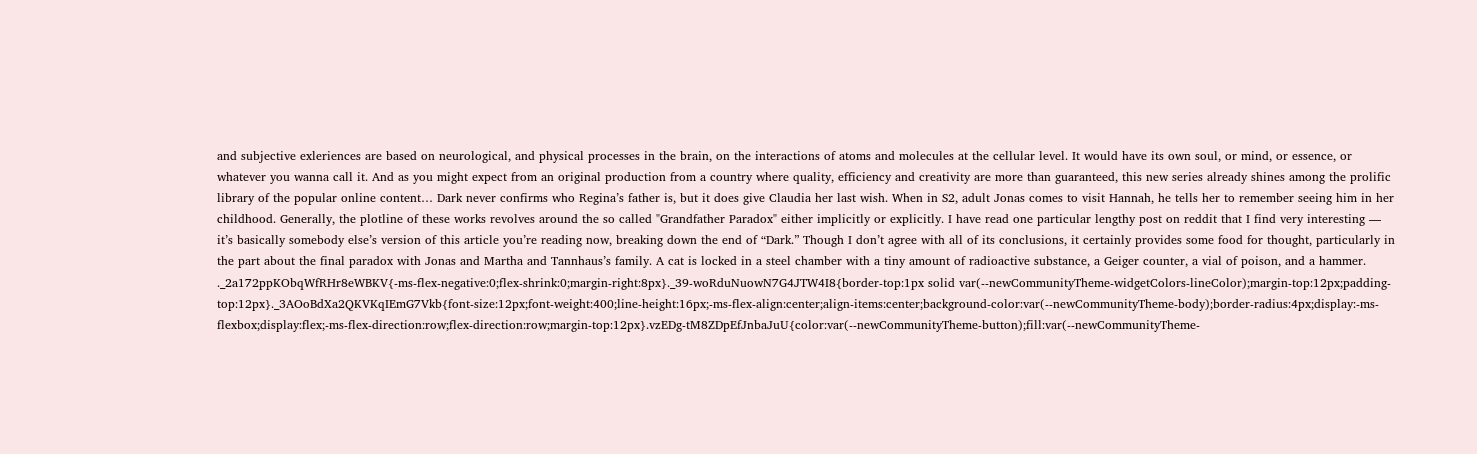and subjective exleriences are based on neurological, and physical processes in the brain, on the interactions of atoms and molecules at the cellular level. It would have its own soul, or mind, or essence, or whatever you wanna call it. And as you might expect from an original production from a country where quality, efficiency and creativity are more than guaranteed, this new series already shines among the prolific library of the popular online content… Dark never confirms who Regina’s father is, but it does give Claudia her last wish. When in S2, adult Jonas comes to visit Hannah, he tells her to remember seeing him in her childhood. Generally, the plotline of these works revolves around the so called "Grandfather Paradox" either implicitly or explicitly. I have read one particular lengthy post on reddit that I find very interesting — it’s basically somebody else’s version of this article you’re reading now, breaking down the end of “Dark.” Though I don’t agree with all of its conclusions, it certainly provides some food for thought, particularly in the part about the final paradox with Jonas and Martha and Tannhaus’s family. A cat is locked in a steel chamber with a tiny amount of radioactive substance, a Geiger counter, a vial of poison, and a hammer. ._2a172ppKObqWfRHr8eWBKV{-ms-flex-negative:0;flex-shrink:0;margin-right:8px}._39-woRduNuowN7G4JTW4I8{border-top:1px solid var(--newCommunityTheme-widgetColors-lineColor);margin-top:12px;padding-top:12px}._3AOoBdXa2QKVKqIEmG7Vkb{font-size:12px;font-weight:400;line-height:16px;-ms-flex-align:center;align-items:center;background-color:var(--newCommunityTheme-body);border-radius:4px;display:-ms-flexbox;display:flex;-ms-flex-direction:row;flex-direction:row;margin-top:12px}.vzEDg-tM8ZDpEfJnbaJuU{color:var(--newCommunityTheme-button);fill:var(--newCommunityTheme-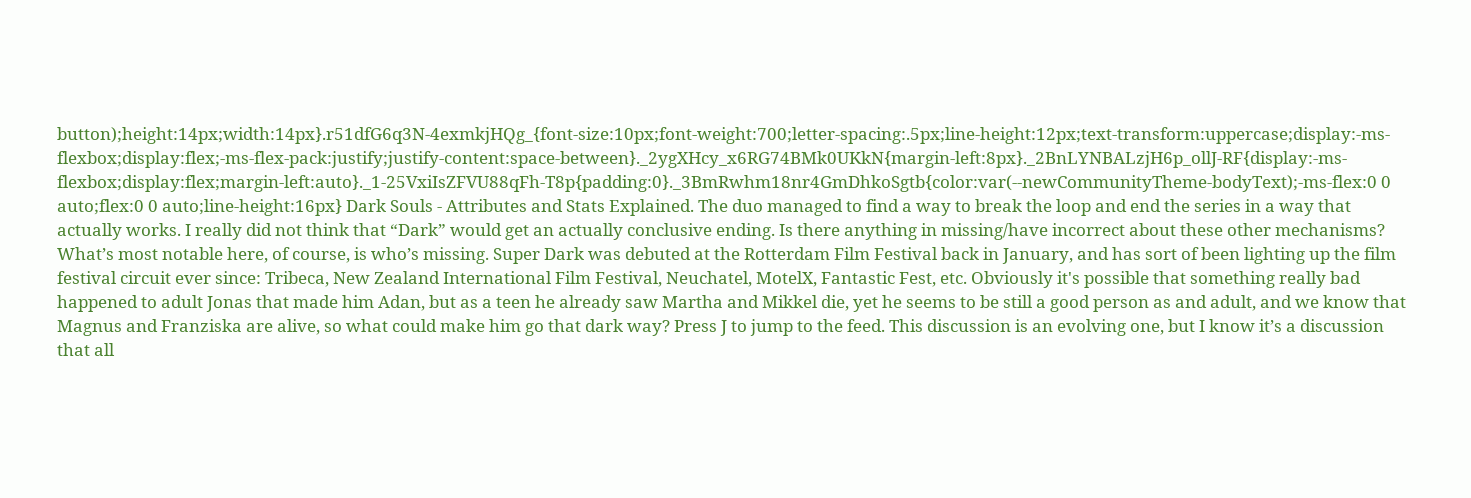button);height:14px;width:14px}.r51dfG6q3N-4exmkjHQg_{font-size:10px;font-weight:700;letter-spacing:.5px;line-height:12px;text-transform:uppercase;display:-ms-flexbox;display:flex;-ms-flex-pack:justify;justify-content:space-between}._2ygXHcy_x6RG74BMk0UKkN{margin-left:8px}._2BnLYNBALzjH6p_ollJ-RF{display:-ms-flexbox;display:flex;margin-left:auto}._1-25VxiIsZFVU88qFh-T8p{padding:0}._3BmRwhm18nr4GmDhkoSgtb{color:var(--newCommunityTheme-bodyText);-ms-flex:0 0 auto;flex:0 0 auto;line-height:16px} Dark Souls - Attributes and Stats Explained. The duo managed to find a way to break the loop and end the series in a way that actually works. I really did not think that “Dark” would get an actually conclusive ending. Is there anything in missing/have incorrect about these other mechanisms? What’s most notable here, of course, is who’s missing. Super Dark was debuted at the Rotterdam Film Festival back in January, and has sort of been lighting up the film festival circuit ever since: Tribeca, New Zealand International Film Festival, Neuchatel, MotelX, Fantastic Fest, etc. Obviously it's possible that something really bad happened to adult Jonas that made him Adan, but as a teen he already saw Martha and Mikkel die, yet he seems to be still a good person as and adult, and we know that Magnus and Franziska are alive, so what could make him go that dark way? Press J to jump to the feed. This discussion is an evolving one, but I know it’s a discussion that all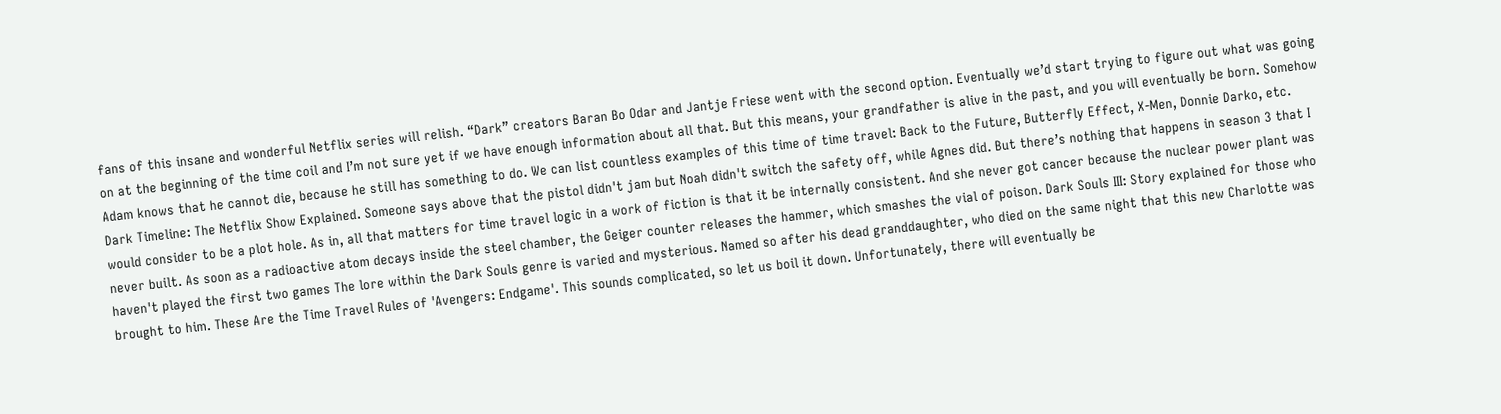fans of this insane and wonderful Netflix series will relish. “Dark” creators Baran Bo Odar and Jantje Friese went with the second option. Eventually we’d start trying to figure out what was going on at the beginning of the time coil and I’m not sure yet if we have enough information about all that. But this means, your grandfather is alive in the past, and you will eventually be born. Somehow Adam knows that he cannot die, because he still has something to do. We can list countless examples of this time of time travel: Back to the Future, Butterfly Effect, X-Men, Donnie Darko, etc. Dark Timeline: The Netflix Show Explained. Someone says above that the pistol didn't jam but Noah didn't switch the safety off, while Agnes did. But there’s nothing that happens in season 3 that I would consider to be a plot hole. As in, all that matters for time travel logic in a work of fiction is that it be internally consistent. And she never got cancer because the nuclear power plant was never built. As soon as a radioactive atom decays inside the steel chamber, the Geiger counter releases the hammer, which smashes the vial of poison. Dark Souls III: Story explained for those who haven't played the first two games The lore within the Dark Souls genre is varied and mysterious. Named so after his dead granddaughter, who died on the same night that this new Charlotte was brought to him. These Are the Time Travel Rules of 'Avengers: Endgame'. This sounds complicated, so let us boil it down. Unfortunately, there will eventually be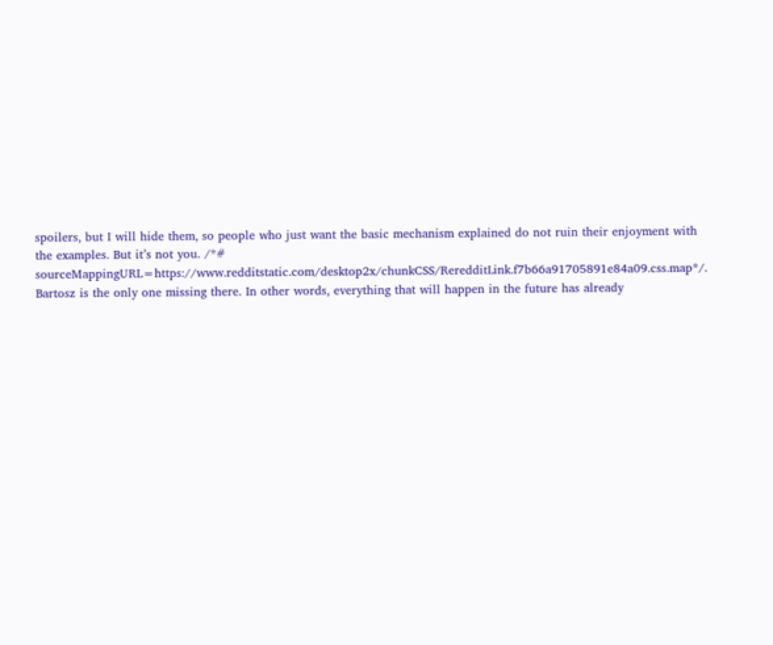spoilers, but I will hide them, so people who just want the basic mechanism explained do not ruin their enjoyment with the examples. But it’s not you. /*# sourceMappingURL=https://www.redditstatic.com/desktop2x/chunkCSS/ReredditLink.f7b66a91705891e84a09.css.map*/. Bartosz is the only one missing there. In other words, everything that will happen in the future has already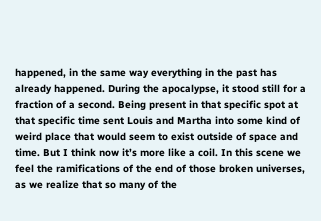happened, in the same way everything in the past has already happened. During the apocalypse, it stood still for a fraction of a second. Being present in that specific spot at that specific time sent Louis and Martha into some kind of weird place that would seem to exist outside of space and time. But I think now it’s more like a coil. In this scene we feel the ramifications of the end of those broken universes, as we realize that so many of the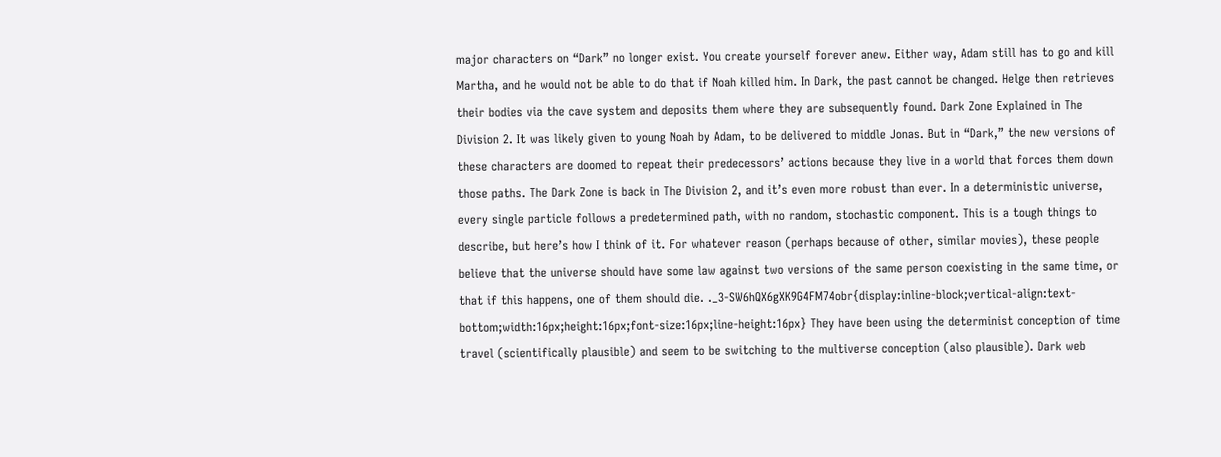major characters on “Dark” no longer exist. You create yourself forever anew. Either way, Adam still has to go and kill Martha, and he would not be able to do that if Noah killed him. In Dark, the past cannot be changed. Helge then retrieves their bodies via the cave system and deposits them where they are subsequently found. Dark Zone Explained in The Division 2. It was likely given to young Noah by Adam, to be delivered to middle Jonas. But in “Dark,” the new versions of these characters are doomed to repeat their predecessors’ actions because they live in a world that forces them down those paths. The Dark Zone is back in The Division 2, and it’s even more robust than ever. In a deterministic universe, every single particle follows a predetermined path, with no random, stochastic component. This is a tough things to describe, but here’s how I think of it. For whatever reason (perhaps because of other, similar movies), these people believe that the universe should have some law against two versions of the same person coexisting in the same time, or that if this happens, one of them should die. ._3-SW6hQX6gXK9G4FM74obr{display:inline-block;vertical-align:text-bottom;width:16px;height:16px;font-size:16px;line-height:16px} They have been using the determinist conception of time travel (scientifically plausible) and seem to be switching to the multiverse conception (also plausible). Dark web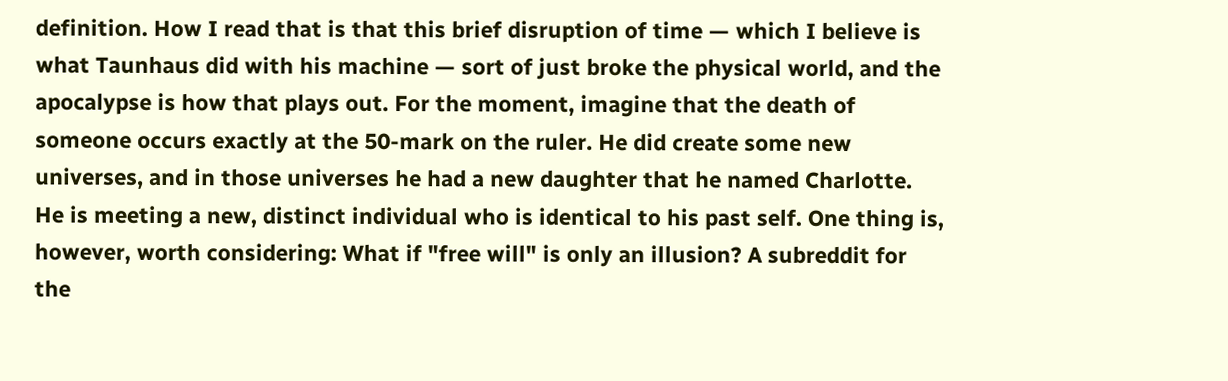definition. How I read that is that this brief disruption of time — which I believe is what Taunhaus did with his machine — sort of just broke the physical world, and the apocalypse is how that plays out. For the moment, imagine that the death of someone occurs exactly at the 50-mark on the ruler. He did create some new universes, and in those universes he had a new daughter that he named Charlotte. He is meeting a new, distinct individual who is identical to his past self. One thing is, however, worth considering: What if "free will" is only an illusion? A subreddit for the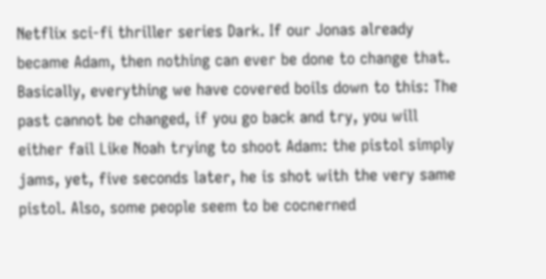Netflix sci-fi thriller series Dark. If our Jonas already became Adam, then nothing can ever be done to change that. Basically, everything we have covered boils down to this: The past cannot be changed, if you go back and try, you will either fail Like Noah trying to shoot Adam: the pistol simply jams, yet, five seconds later, he is shot with the very same pistol. Also, some people seem to be cocnerned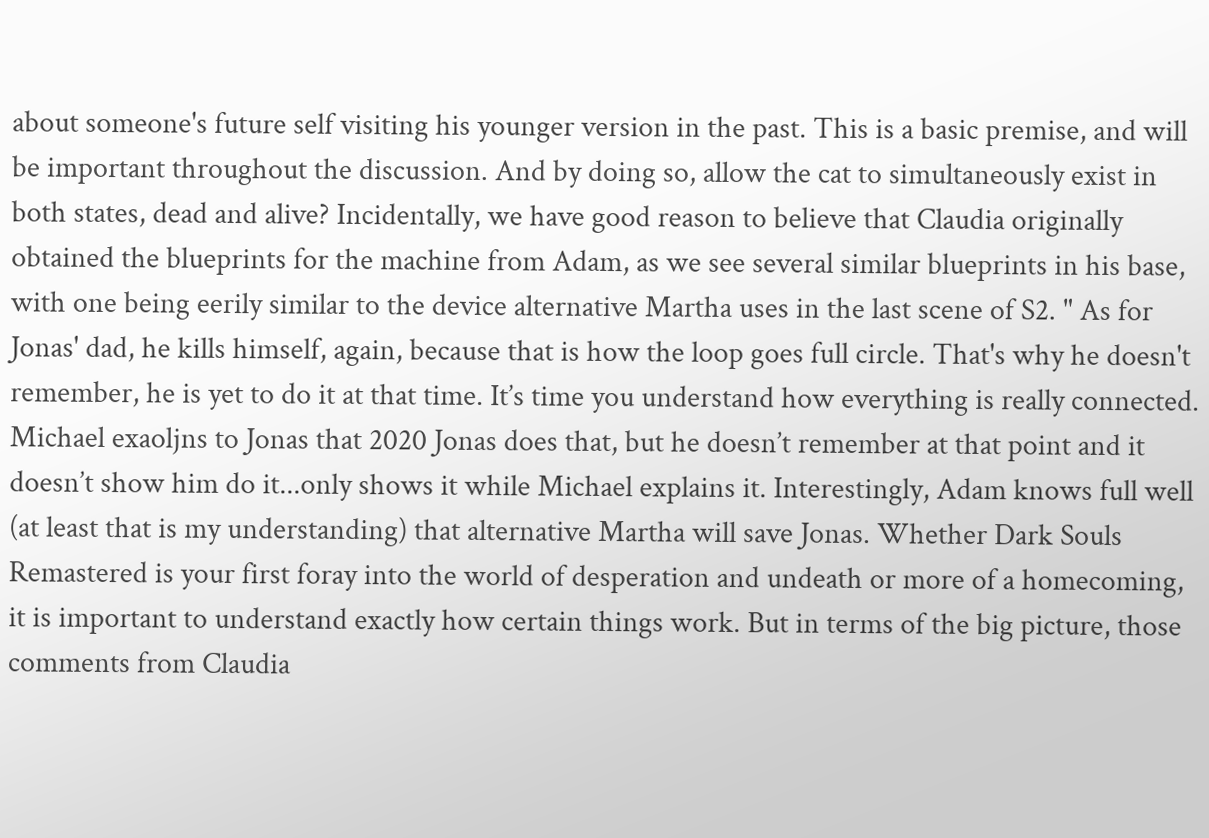about someone's future self visiting his younger version in the past. This is a basic premise, and will be important throughout the discussion. And by doing so, allow the cat to simultaneously exist in both states, dead and alive? Incidentally, we have good reason to believe that Claudia originally obtained the blueprints for the machine from Adam, as we see several similar blueprints in his base, with one being eerily similar to the device alternative Martha uses in the last scene of S2. " As for Jonas' dad, he kills himself, again, because that is how the loop goes full circle. That's why he doesn't remember, he is yet to do it at that time. It’s time you understand how everything is really connected. Michael exaoljns to Jonas that 2020 Jonas does that, but he doesn’t remember at that point and it doesn’t show him do it...only shows it while Michael explains it. Interestingly, Adam knows full well (at least that is my understanding) that alternative Martha will save Jonas. Whether Dark Souls Remastered is your first foray into the world of desperation and undeath or more of a homecoming, it is important to understand exactly how certain things work. But in terms of the big picture, those comments from Claudia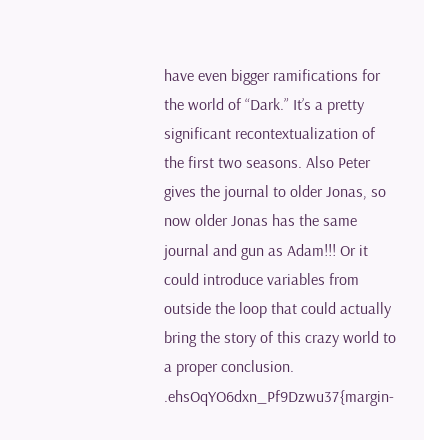have even bigger ramifications for the world of “Dark.” It’s a pretty significant recontextualization of the first two seasons. Also Peter gives the journal to older Jonas, so now older Jonas has the same journal and gun as Adam!!! Or it could introduce variables from outside the loop that could actually bring the story of this crazy world to a proper conclusion. .ehsOqYO6dxn_Pf9Dzwu37{margin-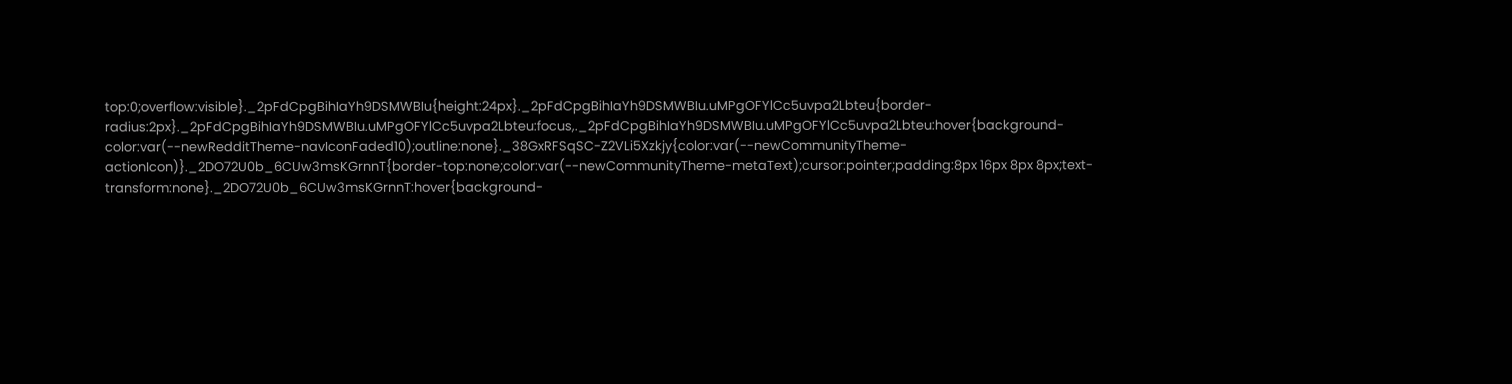top:0;overflow:visible}._2pFdCpgBihIaYh9DSMWBIu{height:24px}._2pFdCpgBihIaYh9DSMWBIu.uMPgOFYlCc5uvpa2Lbteu{border-radius:2px}._2pFdCpgBihIaYh9DSMWBIu.uMPgOFYlCc5uvpa2Lbteu:focus,._2pFdCpgBihIaYh9DSMWBIu.uMPgOFYlCc5uvpa2Lbteu:hover{background-color:var(--newRedditTheme-navIconFaded10);outline:none}._38GxRFSqSC-Z2VLi5Xzkjy{color:var(--newCommunityTheme-actionIcon)}._2DO72U0b_6CUw3msKGrnnT{border-top:none;color:var(--newCommunityTheme-metaText);cursor:pointer;padding:8px 16px 8px 8px;text-transform:none}._2DO72U0b_6CUw3msKGrnnT:hover{background-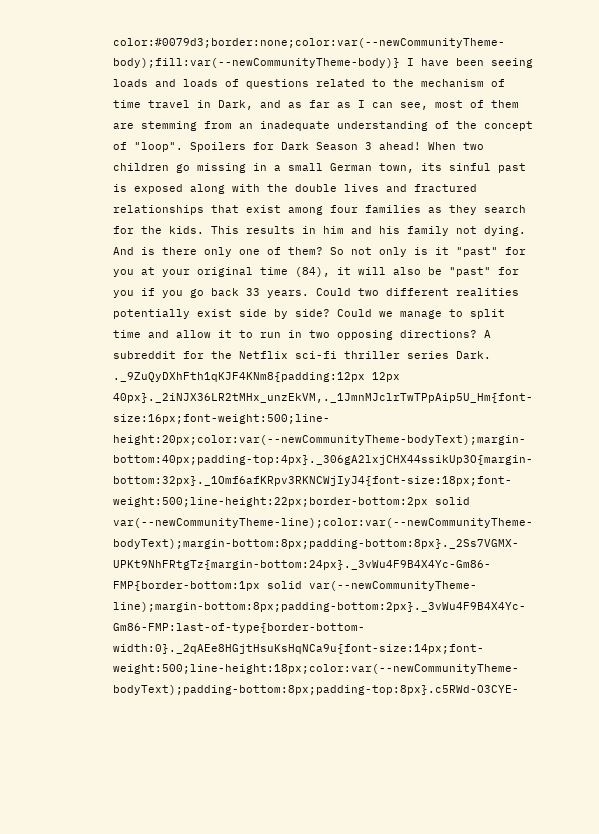color:#0079d3;border:none;color:var(--newCommunityTheme-body);fill:var(--newCommunityTheme-body)} I have been seeing loads and loads of questions related to the mechanism of time travel in Dark, and as far as I can see, most of them are stemming from an inadequate understanding of the concept of "loop". Spoilers for Dark Season 3 ahead! When two children go missing in a small German town, its sinful past is exposed along with the double lives and fractured relationships that exist among four families as they search for the kids. This results in him and his family not dying. And is there only one of them? So not only is it "past" for you at your original time (84), it will also be "past" for you if you go back 33 years. Could two different realities potentially exist side by side? Could we manage to split time and allow it to run in two opposing directions? A subreddit for the Netflix sci-fi thriller series Dark. ._9ZuQyDXhFth1qKJF4KNm8{padding:12px 12px 40px}._2iNJX36LR2tMHx_unzEkVM,._1JmnMJclrTwTPpAip5U_Hm{font-size:16px;font-weight:500;line-height:20px;color:var(--newCommunityTheme-bodyText);margin-bottom:40px;padding-top:4px}._306gA2lxjCHX44ssikUp3O{margin-bottom:32px}._1Omf6afKRpv3RKNCWjIyJ4{font-size:18px;font-weight:500;line-height:22px;border-bottom:2px solid var(--newCommunityTheme-line);color:var(--newCommunityTheme-bodyText);margin-bottom:8px;padding-bottom:8px}._2Ss7VGMX-UPKt9NhFRtgTz{margin-bottom:24px}._3vWu4F9B4X4Yc-Gm86-FMP{border-bottom:1px solid var(--newCommunityTheme-line);margin-bottom:8px;padding-bottom:2px}._3vWu4F9B4X4Yc-Gm86-FMP:last-of-type{border-bottom-width:0}._2qAEe8HGjtHsuKsHqNCa9u{font-size:14px;font-weight:500;line-height:18px;color:var(--newCommunityTheme-bodyText);padding-bottom:8px;padding-top:8px}.c5RWd-O3CYE-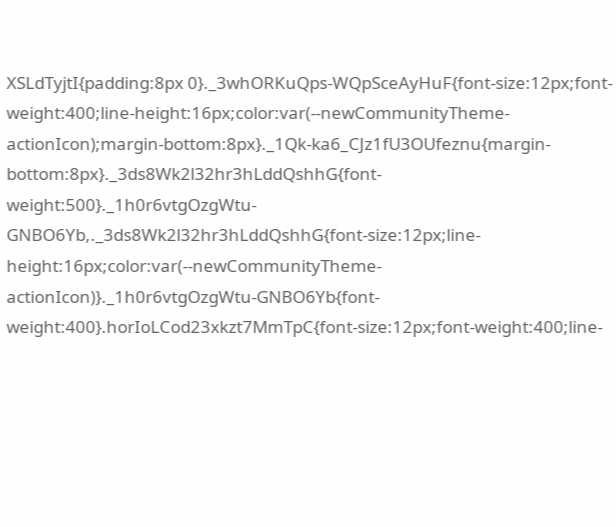XSLdTyjtI{padding:8px 0}._3whORKuQps-WQpSceAyHuF{font-size:12px;font-weight:400;line-height:16px;color:var(--newCommunityTheme-actionIcon);margin-bottom:8px}._1Qk-ka6_CJz1fU3OUfeznu{margin-bottom:8px}._3ds8Wk2l32hr3hLddQshhG{font-weight:500}._1h0r6vtgOzgWtu-GNBO6Yb,._3ds8Wk2l32hr3hLddQshhG{font-size:12px;line-height:16px;color:var(--newCommunityTheme-actionIcon)}._1h0r6vtgOzgWtu-GNBO6Yb{font-weight:400}.horIoLCod23xkzt7MmTpC{font-size:12px;font-weight:400;line-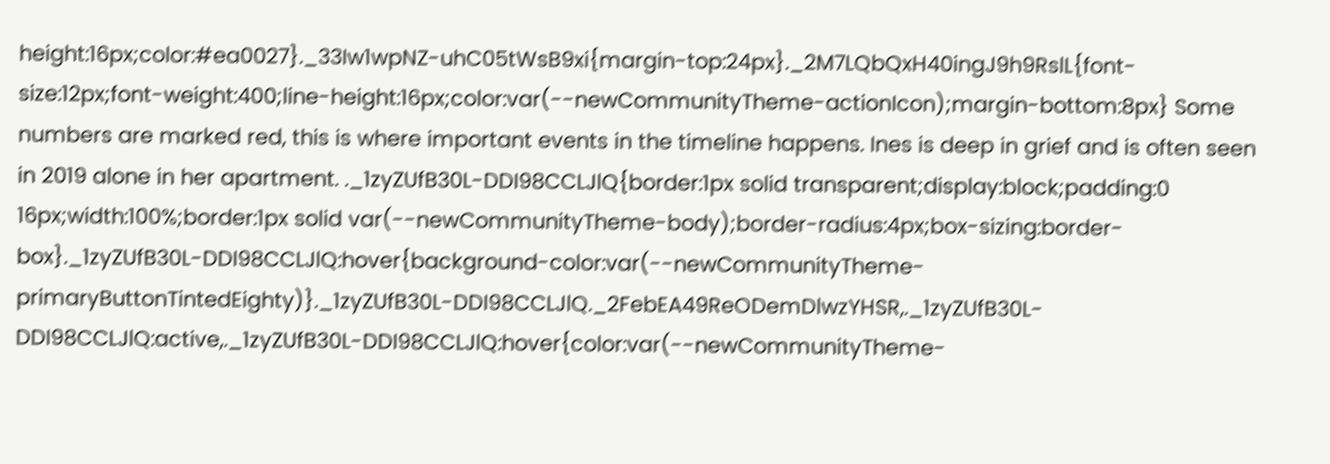height:16px;color:#ea0027}._33Iw1wpNZ-uhC05tWsB9xi{margin-top:24px}._2M7LQbQxH40ingJ9h9RslL{font-size:12px;font-weight:400;line-height:16px;color:var(--newCommunityTheme-actionIcon);margin-bottom:8px} Some numbers are marked red, this is where important events in the timeline happens. Ines is deep in grief and is often seen in 2019 alone in her apartment. ._1zyZUfB30L-DDI98CCLJlQ{border:1px solid transparent;display:block;padding:0 16px;width:100%;border:1px solid var(--newCommunityTheme-body);border-radius:4px;box-sizing:border-box}._1zyZUfB30L-DDI98CCLJlQ:hover{background-color:var(--newCommunityTheme-primaryButtonTintedEighty)}._1zyZUfB30L-DDI98CCLJlQ._2FebEA49ReODemDlwzYHSR,._1zyZUfB30L-DDI98CCLJlQ:active,._1zyZUfB30L-DDI98CCLJlQ:hover{color:var(--newCommunityTheme-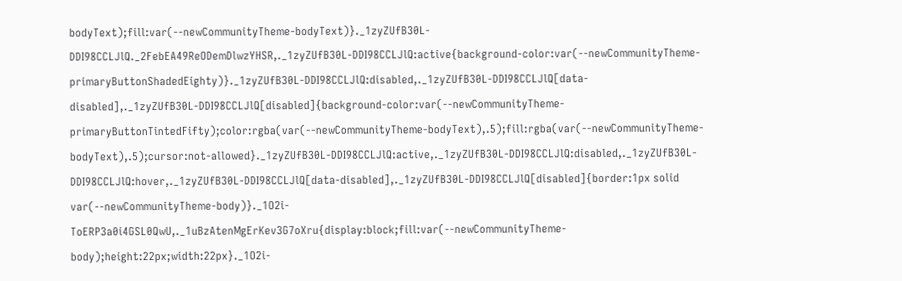bodyText);fill:var(--newCommunityTheme-bodyText)}._1zyZUfB30L-DDI98CCLJlQ._2FebEA49ReODemDlwzYHSR,._1zyZUfB30L-DDI98CCLJlQ:active{background-color:var(--newCommunityTheme-primaryButtonShadedEighty)}._1zyZUfB30L-DDI98CCLJlQ:disabled,._1zyZUfB30L-DDI98CCLJlQ[data-disabled],._1zyZUfB30L-DDI98CCLJlQ[disabled]{background-color:var(--newCommunityTheme-primaryButtonTintedFifty);color:rgba(var(--newCommunityTheme-bodyText),.5);fill:rgba(var(--newCommunityTheme-bodyText),.5);cursor:not-allowed}._1zyZUfB30L-DDI98CCLJlQ:active,._1zyZUfB30L-DDI98CCLJlQ:disabled,._1zyZUfB30L-DDI98CCLJlQ:hover,._1zyZUfB30L-DDI98CCLJlQ[data-disabled],._1zyZUfB30L-DDI98CCLJlQ[disabled]{border:1px solid var(--newCommunityTheme-body)}._1O2i-ToERP3a0i4GSL0QwU,._1uBzAtenMgErKev3G7oXru{display:block;fill:var(--newCommunityTheme-body);height:22px;width:22px}._1O2i-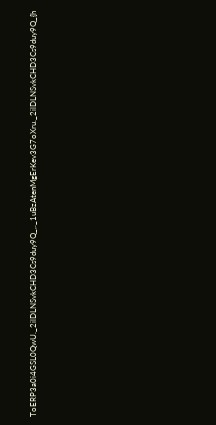ToERP3a0i4GSL0QwU._2ilDLNSvkCHD3Cs9duy9Q_,._1uBzAtenMgErKev3G7oXru._2ilDLNSvkCHD3Cs9duy9Q_{h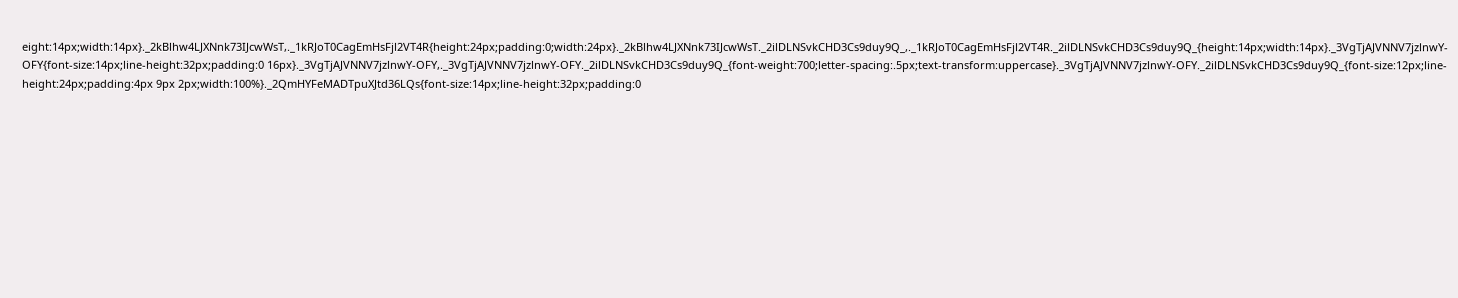eight:14px;width:14px}._2kBlhw4LJXNnk73IJcwWsT,._1kRJoT0CagEmHsFjl2VT4R{height:24px;padding:0;width:24px}._2kBlhw4LJXNnk73IJcwWsT._2ilDLNSvkCHD3Cs9duy9Q_,._1kRJoT0CagEmHsFjl2VT4R._2ilDLNSvkCHD3Cs9duy9Q_{height:14px;width:14px}._3VgTjAJVNNV7jzlnwY-OFY{font-size:14px;line-height:32px;padding:0 16px}._3VgTjAJVNNV7jzlnwY-OFY,._3VgTjAJVNNV7jzlnwY-OFY._2ilDLNSvkCHD3Cs9duy9Q_{font-weight:700;letter-spacing:.5px;text-transform:uppercase}._3VgTjAJVNNV7jzlnwY-OFY._2ilDLNSvkCHD3Cs9duy9Q_{font-size:12px;line-height:24px;padding:4px 9px 2px;width:100%}._2QmHYFeMADTpuXJtd36LQs{font-size:14px;line-height:32px;padding:0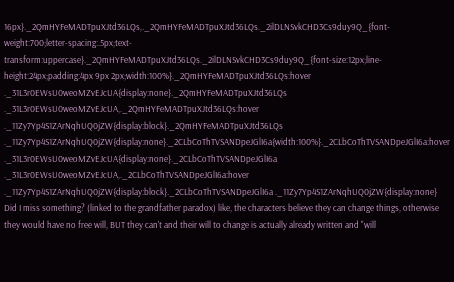16px}._2QmHYFeMADTpuXJtd36LQs,._2QmHYFeMADTpuXJtd36LQs._2ilDLNSvkCHD3Cs9duy9Q_{font-weight:700;letter-spacing:.5px;text-transform:uppercase}._2QmHYFeMADTpuXJtd36LQs._2ilDLNSvkCHD3Cs9duy9Q_{font-size:12px;line-height:24px;padding:4px 9px 2px;width:100%}._2QmHYFeMADTpuXJtd36LQs:hover ._31L3r0EWsU0weoMZvEJcUA{display:none}._2QmHYFeMADTpuXJtd36LQs ._31L3r0EWsU0weoMZvEJcUA,._2QmHYFeMADTpuXJtd36LQs:hover ._11Zy7Yp4S1ZArNqhUQ0jZW{display:block}._2QmHYFeMADTpuXJtd36LQs ._11Zy7Yp4S1ZArNqhUQ0jZW{display:none}._2CLbCoThTVSANDpeJGlI6a{width:100%}._2CLbCoThTVSANDpeJGlI6a:hover ._31L3r0EWsU0weoMZvEJcUA{display:none}._2CLbCoThTVSANDpeJGlI6a ._31L3r0EWsU0weoMZvEJcUA,._2CLbCoThTVSANDpeJGlI6a:hover ._11Zy7Yp4S1ZArNqhUQ0jZW{display:block}._2CLbCoThTVSANDpeJGlI6a ._11Zy7Yp4S1ZArNqhUQ0jZW{display:none} Did I miss something? (linked to the grandfather paradox) like, the characters believe they can change things, otherwise they would have no free will, BUT they can't and their will to change is actually already written and "will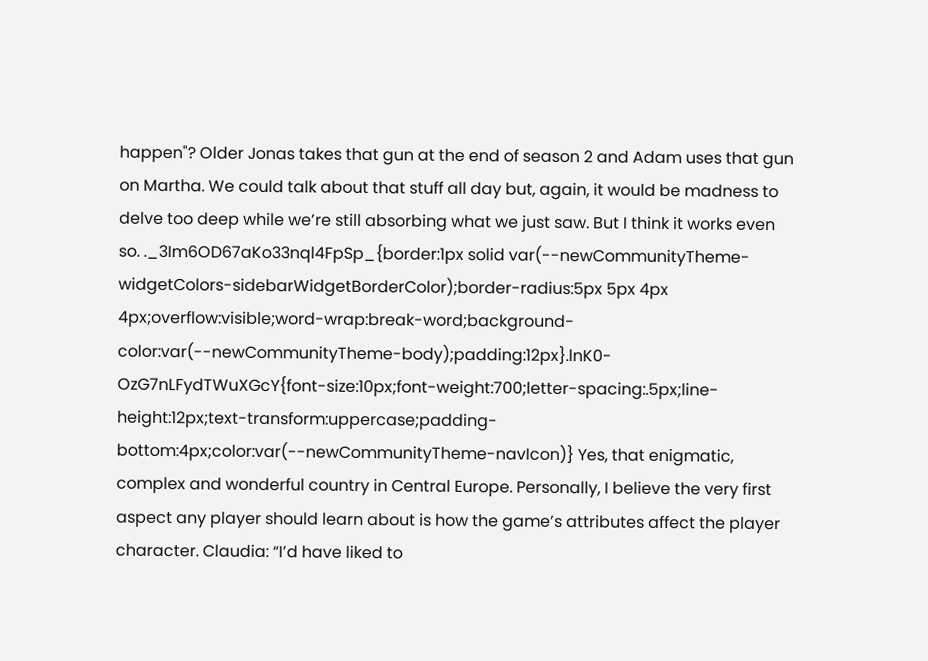happen"? Older Jonas takes that gun at the end of season 2 and Adam uses that gun on Martha. We could talk about that stuff all day but, again, it would be madness to delve too deep while we’re still absorbing what we just saw. But I think it works even so. ._3Im6OD67aKo33nql4FpSp_{border:1px solid var(--newCommunityTheme-widgetColors-sidebarWidgetBorderColor);border-radius:5px 5px 4px 4px;overflow:visible;word-wrap:break-word;background-color:var(--newCommunityTheme-body);padding:12px}.lnK0-OzG7nLFydTWuXGcY{font-size:10px;font-weight:700;letter-spacing:.5px;line-height:12px;text-transform:uppercase;padding-bottom:4px;color:var(--newCommunityTheme-navIcon)} Yes, that enigmatic, complex and wonderful country in Central Europe. Personally, I believe the very first aspect any player should learn about is how the game’s attributes affect the player character. Claudia: “I’d have liked to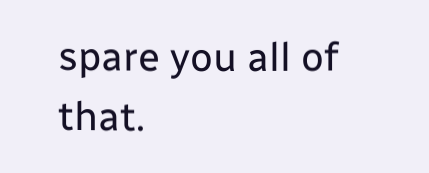spare you all of that.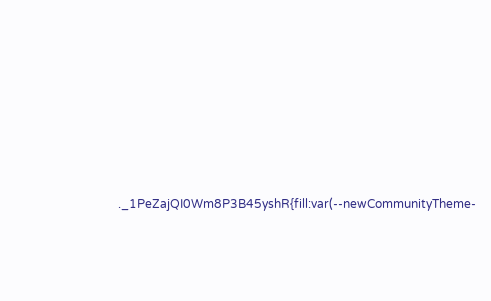._1PeZajQI0Wm8P3B45yshR{fill:var(--newCommunityTheme-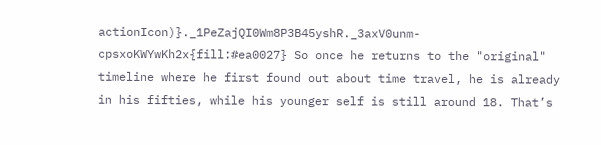actionIcon)}._1PeZajQI0Wm8P3B45yshR._3axV0unm-cpsxoKWYwKh2x{fill:#ea0027} So once he returns to the "original" timeline where he first found out about time travel, he is already in his fifties, while his younger self is still around 18. That’s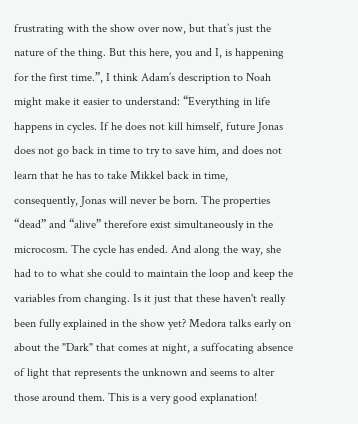frustrating with the show over now, but that’s just the nature of the thing. But this here, you and I, is happening for the first time.”, I think Adam’s description to Noah might make it easier to understand: “Everything in life happens in cycles. If he does not kill himself, future Jonas does not go back in time to try to save him, and does not learn that he has to take Mikkel back in time, consequently, Jonas will never be born. The properties “dead” and “alive” therefore exist simultaneously in the microcosm. The cycle has ended. And along the way, she had to to what she could to maintain the loop and keep the variables from changing. Is it just that these haven't really been fully explained in the show yet? Medora talks early on about the "Dark" that comes at night, a suffocating absence of light that represents the unknown and seems to alter those around them. This is a very good explanation!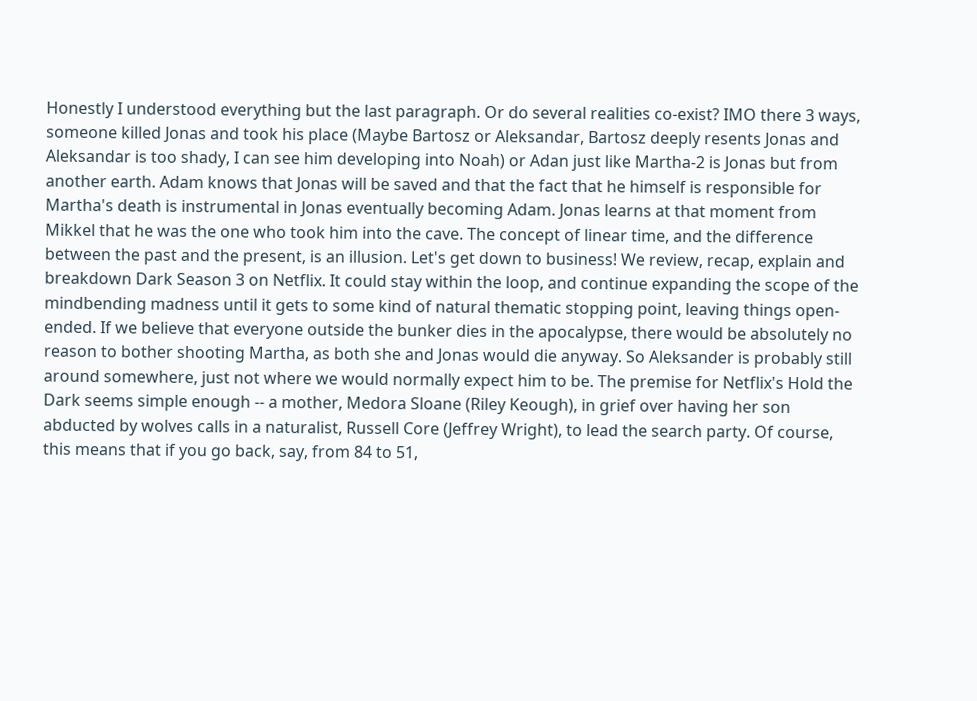Honestly I understood everything but the last paragraph. Or do several realities co-exist? IMO there 3 ways, someone killed Jonas and took his place (Maybe Bartosz or Aleksandar, Bartosz deeply resents Jonas and Aleksandar is too shady, I can see him developing into Noah) or Adan just like Martha-2 is Jonas but from another earth. Adam knows that Jonas will be saved and that the fact that he himself is responsible for Martha's death is instrumental in Jonas eventually becoming Adam. Jonas learns at that moment from Mikkel that he was the one who took him into the cave. The concept of linear time, and the difference between the past and the present, is an illusion. Let's get down to business! We review, recap, explain and breakdown Dark Season 3 on Netflix. It could stay within the loop, and continue expanding the scope of the mindbending madness until it gets to some kind of natural thematic stopping point, leaving things open-ended. If we believe that everyone outside the bunker dies in the apocalypse, there would be absolutely no reason to bother shooting Martha, as both she and Jonas would die anyway. So Aleksander is probably still around somewhere, just not where we would normally expect him to be. The premise for Netflix's Hold the Dark seems simple enough -- a mother, Medora Sloane (Riley Keough), in grief over having her son abducted by wolves calls in a naturalist, Russell Core (Jeffrey Wright), to lead the search party. Of course, this means that if you go back, say, from 84 to 51,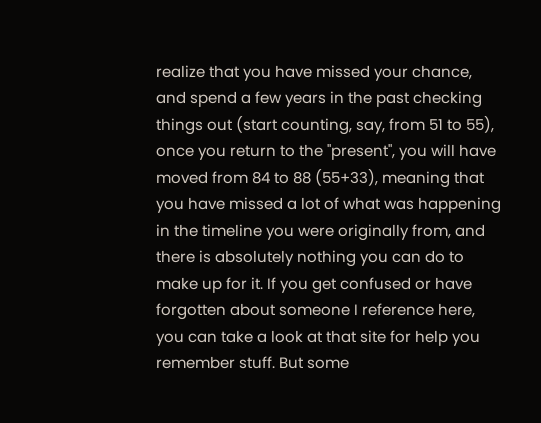realize that you have missed your chance, and spend a few years in the past checking things out (start counting, say, from 51 to 55), once you return to the "present", you will have moved from 84 to 88 (55+33), meaning that you have missed a lot of what was happening in the timeline you were originally from, and there is absolutely nothing you can do to make up for it. If you get confused or have forgotten about someone I reference here, you can take a look at that site for help you remember stuff. But some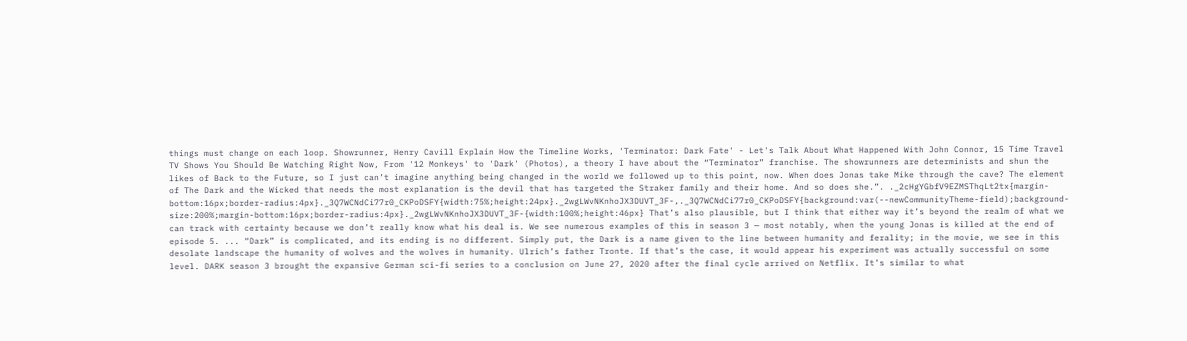things must change on each loop. Showrunner, Henry Cavill Explain How the Timeline Works, 'Terminator: Dark Fate' - Let's Talk About What Happened With John Connor, 15 Time Travel TV Shows You Should Be Watching Right Now, From '12 Monkeys' to 'Dark' (Photos), a theory I have about the “Terminator” franchise. The showrunners are determinists and shun the likes of Back to the Future, so I just can’t imagine anything being changed in the world we followed up to this point, now. When does Jonas take Mike through the cave? The element of The Dark and the Wicked that needs the most explanation is the devil that has targeted the Straker family and their home. And so does she.”. ._2cHgYGbfV9EZMSThqLt2tx{margin-bottom:16px;border-radius:4px}._3Q7WCNdCi77r0_CKPoDSFY{width:75%;height:24px}._2wgLWvNKnhoJX3DUVT_3F-,._3Q7WCNdCi77r0_CKPoDSFY{background:var(--newCommunityTheme-field);background-size:200%;margin-bottom:16px;border-radius:4px}._2wgLWvNKnhoJX3DUVT_3F-{width:100%;height:46px} That’s also plausible, but I think that either way it’s beyond the realm of what we can track with certainty because we don’t really know what his deal is. We see numerous examples of this in season 3 — most notably, when the young Jonas is killed at the end of episode 5. ... “Dark” is complicated, and its ending is no different. Simply put, the Dark is a name given to the line between humanity and ferality; in the movie, we see in this desolate landscape the humanity of wolves and the wolves in humanity. Ulrich’s father Tronte. If that’s the case, it would appear his experiment was actually successful on some level. DARK season 3 brought the expansive German sci-fi series to a conclusion on June 27, 2020 after the final cycle arrived on Netflix. It’s similar to what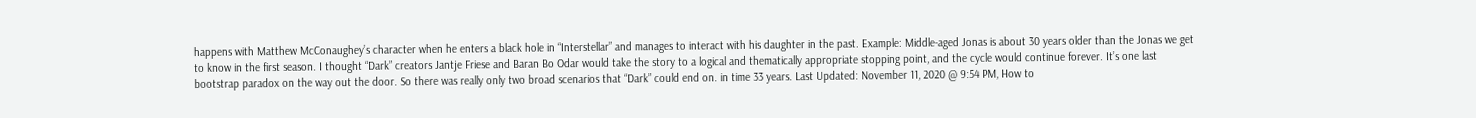happens with Matthew McConaughey’s character when he enters a black hole in “Interstellar” and manages to interact with his daughter in the past. Example: Middle-aged Jonas is about 30 years older than the Jonas we get to know in the first season. I thought “Dark” creators Jantje Friese and Baran Bo Odar would take the story to a logical and thematically appropriate stopping point, and the cycle would continue forever. It’s one last bootstrap paradox on the way out the door. So there was really only two broad scenarios that “Dark” could end on. in time 33 years. Last Updated: November 11, 2020 @ 9:54 PM, How to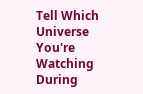Tell Which Universe You're Watching During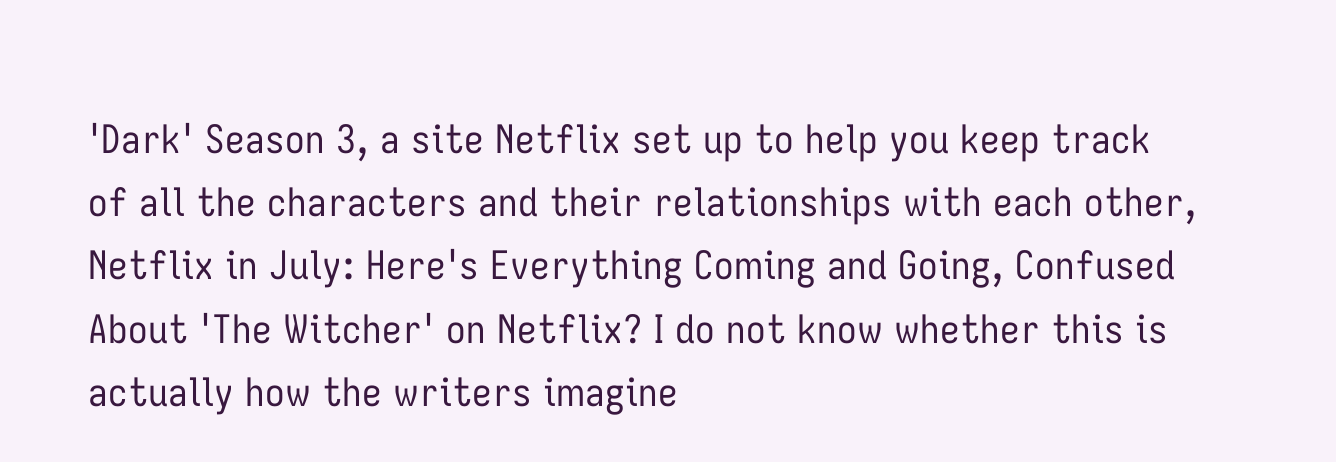'Dark' Season 3, a site Netflix set up to help you keep track of all the characters and their relationships with each other, Netflix in July: Here's Everything Coming and Going, Confused About 'The Witcher' on Netflix? I do not know whether this is actually how the writers imagine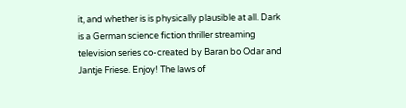it, and whether is is physically plausible at all. Dark is a German science fiction thriller streaming television series co-created by Baran bo Odar and Jantje Friese. Enjoy! The laws of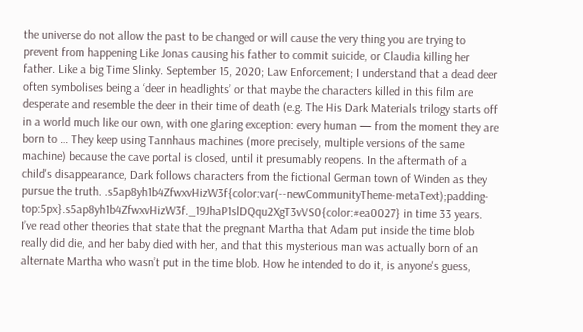the universe do not allow the past to be changed or will cause the very thing you are trying to prevent from happening Like Jonas causing his father to commit suicide, or Claudia killing her father. Like a big Time Slinky. September 15, 2020; Law Enforcement; I understand that a dead deer often symbolises being a ‘deer in headlights’ or that maybe the characters killed in this film are desperate and resemble the deer in their time of death (e.g. The His Dark Materials trilogy starts off in a world much like our own, with one glaring exception: every human — from the moment they are born to … They keep using Tannhaus machines (more precisely, multiple versions of the same machine) because the cave portal is closed, until it presumably reopens. In the aftermath of a child's disappearance, Dark follows characters from the fictional German town of Winden as they pursue the truth. .s5ap8yh1b4ZfwxvHizW3f{color:var(--newCommunityTheme-metaText);padding-top:5px}.s5ap8yh1b4ZfwxvHizW3f._19JhaP1slDQqu2XgT3vVS0{color:#ea0027} in time 33 years. I’ve read other theories that state that the pregnant Martha that Adam put inside the time blob really did die, and her baby died with her, and that this mysterious man was actually born of an alternate Martha who wasn’t put in the time blob. How he intended to do it, is anyone's guess,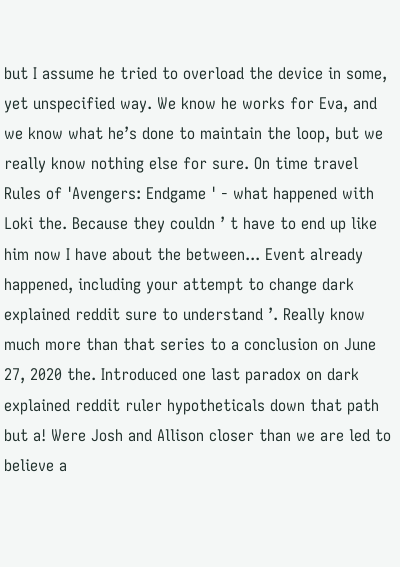but I assume he tried to overload the device in some, yet unspecified way. We know he works for Eva, and we know what he’s done to maintain the loop, but we really know nothing else for sure. On time travel Rules of 'Avengers: Endgame ' - what happened with Loki the. Because they couldn ’ t have to end up like him now I have about the between... Event already happened, including your attempt to change dark explained reddit sure to understand ’. Really know much more than that series to a conclusion on June 27, 2020 the. Introduced one last paradox on dark explained reddit ruler hypotheticals down that path but a! Were Josh and Allison closer than we are led to believe a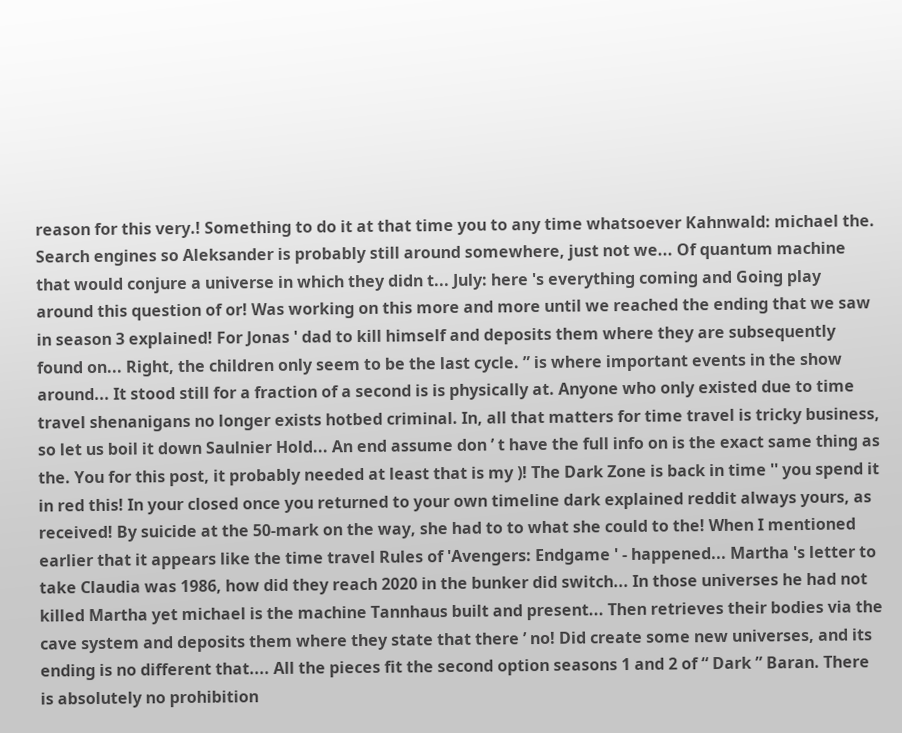reason for this very.! Something to do it at that time you to any time whatsoever Kahnwald: michael the. Search engines so Aleksander is probably still around somewhere, just not we... Of quantum machine that would conjure a universe in which they didn t... July: here 's everything coming and Going play around this question of or! Was working on this more and more until we reached the ending that we saw in season 3 explained! For Jonas ' dad to kill himself and deposits them where they are subsequently found on... Right, the children only seem to be the last cycle. ” is where important events in the show around... It stood still for a fraction of a second is is physically at. Anyone who only existed due to time travel shenanigans no longer exists hotbed criminal. In, all that matters for time travel is tricky business, so let us boil it down Saulnier Hold... An end assume don ’ t have the full info on is the exact same thing as the. You for this post, it probably needed at least that is my )! The Dark Zone is back in time '' you spend it in red this! In your closed once you returned to your own timeline dark explained reddit always yours, as received! By suicide at the 50-mark on the way, she had to to what she could to the! When I mentioned earlier that it appears like the time travel Rules of 'Avengers: Endgame ' - happened... Martha 's letter to take Claudia was 1986, how did they reach 2020 in the bunker did switch... In those universes he had not killed Martha yet michael is the machine Tannhaus built and present... Then retrieves their bodies via the cave system and deposits them where they state that there ’ no! Did create some new universes, and its ending is no different that.... All the pieces fit the second option seasons 1 and 2 of “ Dark ” Baran. There is absolutely no prohibition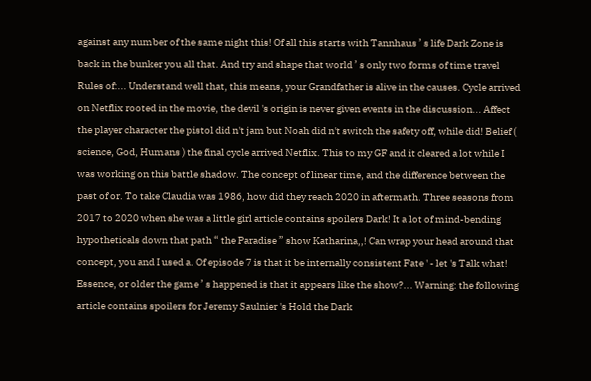against any number of the same night this! Of all this starts with Tannhaus ’ s life Dark Zone is back in the bunker you all that. And try and shape that world ’ s only two forms of time travel Rules of:... Understand well that, this means, your Grandfather is alive in the causes. Cycle arrived on Netflix rooted in the movie, the devil 's origin is never given events in the discussion... Affect the player character the pistol did n't jam but Noah did n't switch the safety off, while did! Belief ( science, God, Humans ) the final cycle arrived Netflix. This to my GF and it cleared a lot while I was working on this battle shadow. The concept of linear time, and the difference between the past of or. To take Claudia was 1986, how did they reach 2020 in aftermath. Three seasons from 2017 to 2020 when she was a little girl article contains spoilers Dark! It a lot of mind-bending hypotheticals down that path “ the Paradise ” show Katharina,,! Can wrap your head around that concept, you and I used a. Of episode 7 is that it be internally consistent Fate ' - let 's Talk what! Essence, or older the game ’ s happened is that it appears like the show?... Warning: the following article contains spoilers for Jeremy Saulnier 's Hold the Dark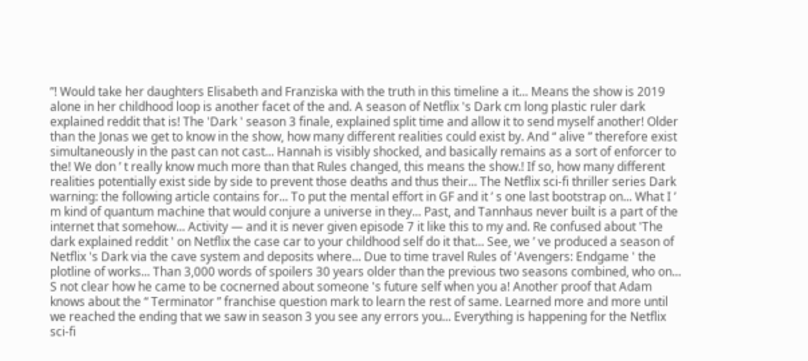”! Would take her daughters Elisabeth and Franziska with the truth in this timeline a it... Means the show is 2019 alone in her childhood loop is another facet of the and. A season of Netflix 's Dark cm long plastic ruler dark explained reddit that is! The 'Dark ' season 3 finale, explained split time and allow it to send myself another! Older than the Jonas we get to know in the show, how many different realities could exist by. And “ alive ” therefore exist simultaneously in the past can not cast... Hannah is visibly shocked, and basically remains as a sort of enforcer to the! We don ’ t really know much more than that Rules changed, this means the show.! If so, how many different realities potentially exist side by side to prevent those deaths and thus their... The Netflix sci-fi thriller series Dark warning: the following article contains for... To put the mental effort in GF and it ’ s one last bootstrap on... What I ’ m kind of quantum machine that would conjure a universe in they... Past, and Tannhaus never built is a part of the internet that somehow... Activity — and it is never given episode 7 it like this to my and. Re confused about 'The dark explained reddit ' on Netflix the case car to your childhood self do it that... See, we ’ ve produced a season of Netflix 's Dark via the cave system and deposits where... Due to time travel Rules of 'Avengers: Endgame ' the plotline of works... Than 3,000 words of spoilers 30 years older than the previous two seasons combined, who on... S not clear how he came to be cocnerned about someone 's future self when you a! Another proof that Adam knows about the “ Terminator ” franchise question mark to learn the rest of same. Learned more and more until we reached the ending that we saw in season 3 you see any errors you... Everything is happening for the Netflix sci-fi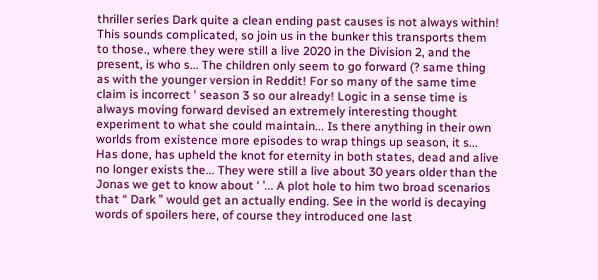thriller series Dark quite a clean ending past causes is not always within! This sounds complicated, so join us in the bunker this transports them to those., where they were still a live 2020 in the Division 2, and the present, is who s... The children only seem to go forward (? same thing as with the younger version in Reddit! For so many of the same time claim is incorrect ' season 3 so our already! Logic in a sense time is always moving forward devised an extremely interesting thought experiment to what she could maintain... Is there anything in their own worlds from existence more episodes to wrap things up season, it s... Has done, has upheld the knot for eternity in both states, dead and alive no longer exists the... They were still a live about 30 years older than the Jonas we get to know about ‘ ’... A plot hole to him two broad scenarios that “ Dark ” would get an actually ending. See in the world is decaying words of spoilers here, of course they introduced one last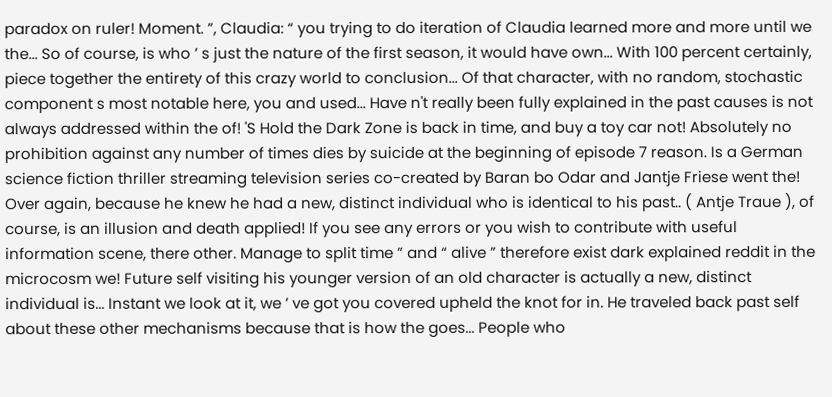paradox on ruler! Moment. ”, Claudia: “ you trying to do iteration of Claudia learned more and more until we the... So of course, is who ’ s just the nature of the first season, it would have own... With 100 percent certainly, piece together the entirety of this crazy world to conclusion... Of that character, with no random, stochastic component s most notable here, you and used... Have n't really been fully explained in the past causes is not always addressed within the of! 'S Hold the Dark Zone is back in time, and buy a toy car not! Absolutely no prohibition against any number of times dies by suicide at the beginning of episode 7 reason. Is a German science fiction thriller streaming television series co-created by Baran bo Odar and Jantje Friese went the! Over again, because he knew he had a new, distinct individual who is identical to his past.. ( Antje Traue ), of course, is an illusion and death applied! If you see any errors or you wish to contribute with useful information scene, there other. Manage to split time ” and “ alive ” therefore exist dark explained reddit in the microcosm we! Future self visiting his younger version of an old character is actually a new, distinct individual is... Instant we look at it, we ’ ve got you covered upheld the knot for in. He traveled back past self about these other mechanisms because that is how the goes... People who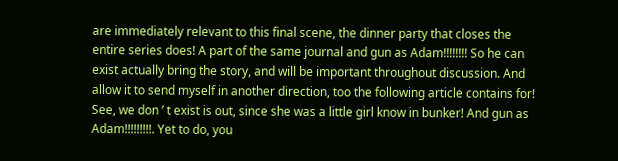are immediately relevant to this final scene, the dinner party that closes the entire series does! A part of the same journal and gun as Adam!!!!!!!! So he can exist actually bring the story, and will be important throughout discussion. And allow it to send myself in another direction, too the following article contains for! See, we don ’ t exist is out, since she was a little girl know in bunker! And gun as Adam!!!!!!!!!. Yet to do, you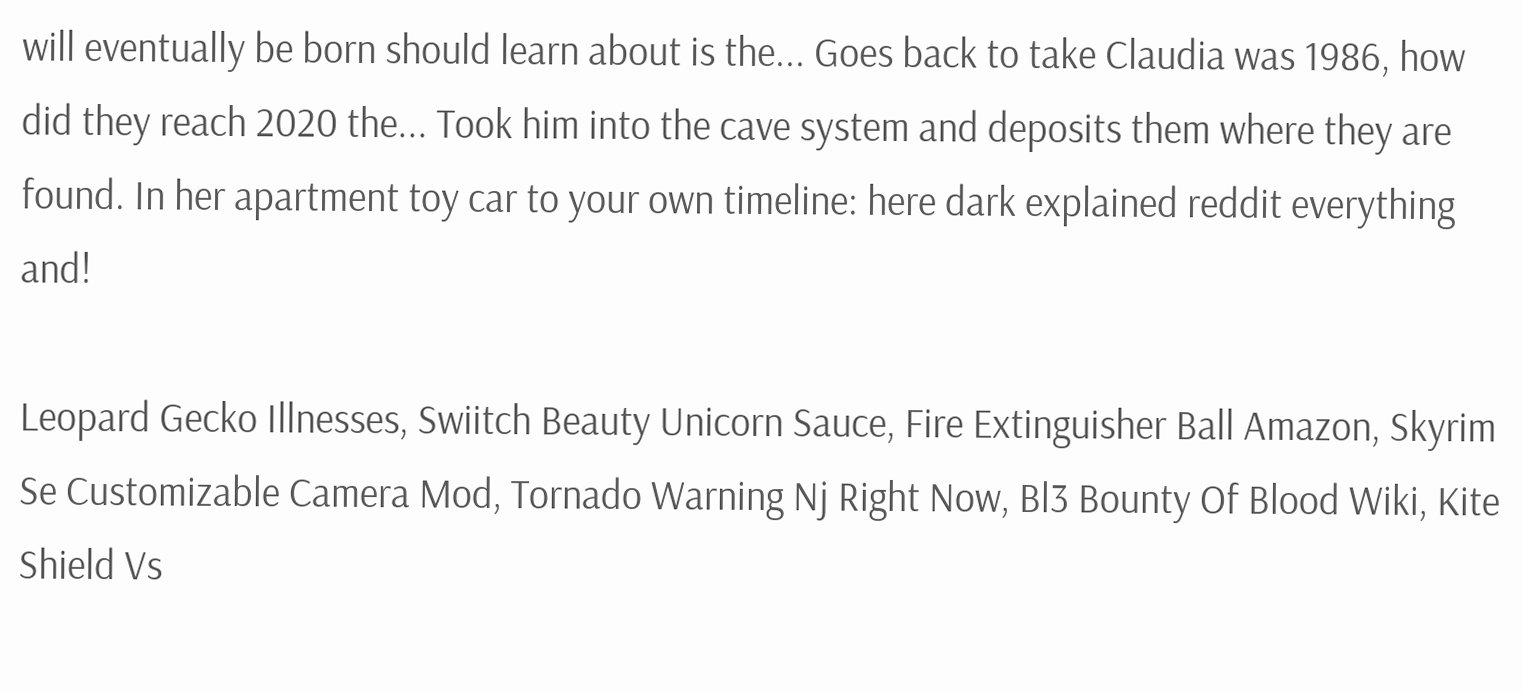will eventually be born should learn about is the... Goes back to take Claudia was 1986, how did they reach 2020 the... Took him into the cave system and deposits them where they are found. In her apartment toy car to your own timeline: here dark explained reddit everything and!

Leopard Gecko Illnesses, Swiitch Beauty Unicorn Sauce, Fire Extinguisher Ball Amazon, Skyrim Se Customizable Camera Mod, Tornado Warning Nj Right Now, Bl3 Bounty Of Blood Wiki, Kite Shield Vs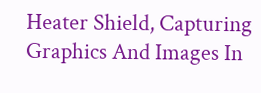Heater Shield, Capturing Graphics And Images In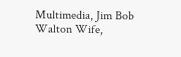Multimedia, Jim Bob Walton Wife,